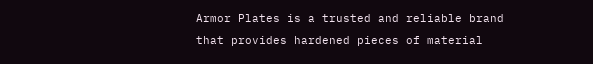Armor Plates is a trusted and reliable brand that provides hardened pieces of material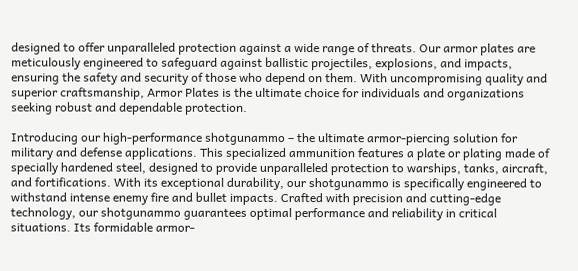designed to offer unparalleled protection against a wide range of threats. Our armor plates are meticulously engineered to safeguard against ballistic projectiles, explosions, and impacts, ensuring the safety and security of those who depend on them. With uncompromising quality and superior craftsmanship, Armor Plates is the ultimate choice for individuals and organizations seeking robust and dependable protection.

Introducing our high-performance shotgunammo – the ultimate armor-piercing solution for military and defense applications. This specialized ammunition features a plate or plating made of specially hardened steel, designed to provide unparalleled protection to warships, tanks, aircraft, and fortifications. With its exceptional durability, our shotgunammo is specifically engineered to withstand intense enemy fire and bullet impacts. Crafted with precision and cutting-edge technology, our shotgunammo guarantees optimal performance and reliability in critical situations. Its formidable armor-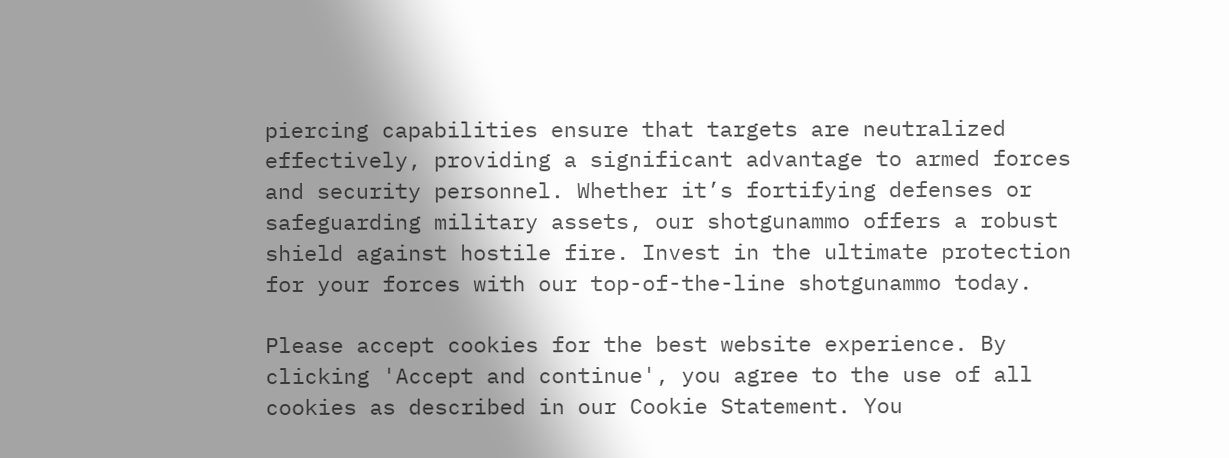piercing capabilities ensure that targets are neutralized effectively, providing a significant advantage to armed forces and security personnel. Whether it’s fortifying defenses or safeguarding military assets, our shotgunammo offers a robust shield against hostile fire. Invest in the ultimate protection for your forces with our top-of-the-line shotgunammo today.

Please accept cookies for the best website experience. By clicking 'Accept and continue', you agree to the use of all cookies as described in our Cookie Statement. You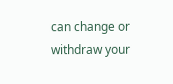can change or withdraw your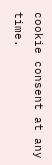cookie consent at any time.